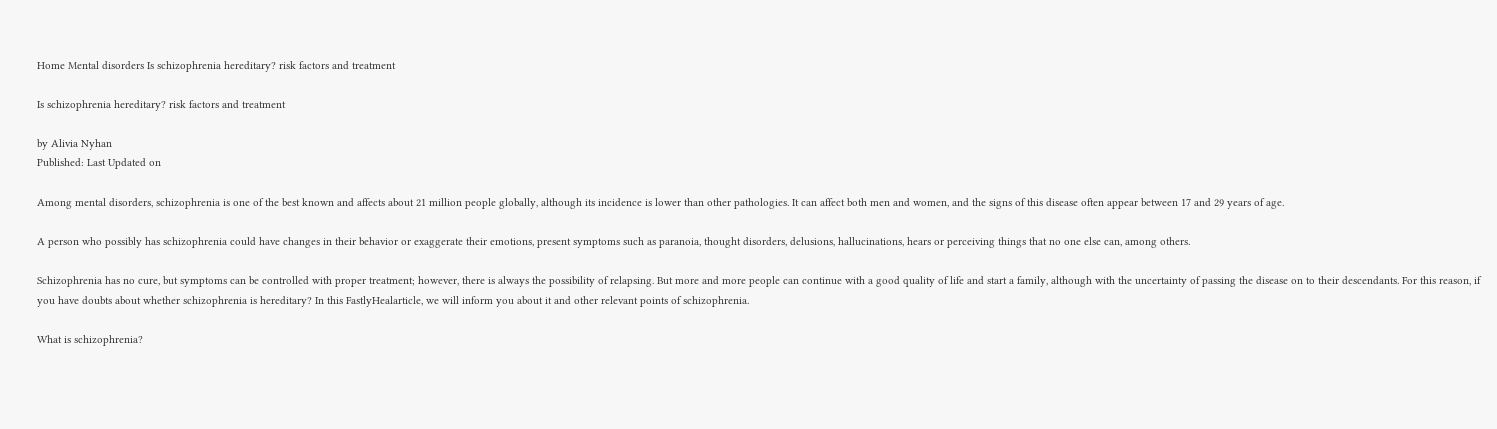Home Mental disorders Is schizophrenia hereditary? risk factors and treatment

Is schizophrenia hereditary? risk factors and treatment

by Alivia Nyhan
Published: Last Updated on

Among mental disorders, schizophrenia is one of the best known and affects about 21 million people globally, although its incidence is lower than other pathologies. It can affect both men and women, and the signs of this disease often appear between 17 and 29 years of age.

A person who possibly has schizophrenia could have changes in their behavior or exaggerate their emotions, present symptoms such as paranoia, thought disorders, delusions, hallucinations, hears or perceiving things that no one else can, among others.

Schizophrenia has no cure, but symptoms can be controlled with proper treatment; however, there is always the possibility of relapsing. But more and more people can continue with a good quality of life and start a family, although with the uncertainty of passing the disease on to their descendants. For this reason, if you have doubts about whether schizophrenia is hereditary? In this FastlyHealarticle, we will inform you about it and other relevant points of schizophrenia.

What is schizophrenia?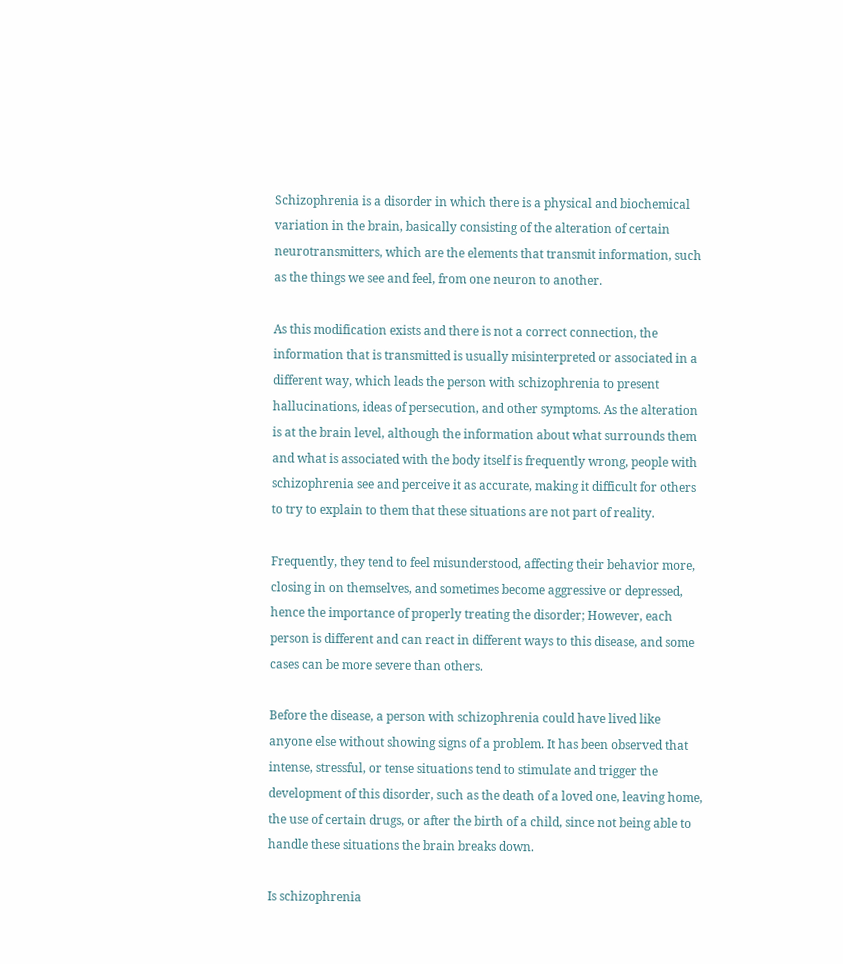Schizophrenia is a disorder in which there is a physical and biochemical variation in the brain, basically consisting of the alteration of certain neurotransmitters, which are the elements that transmit information, such as the things we see and feel, from one neuron to another.

As this modification exists and there is not a correct connection, the information that is transmitted is usually misinterpreted or associated in a different way, which leads the person with schizophrenia to present hallucinations, ideas of persecution, and other symptoms. As the alteration is at the brain level, although the information about what surrounds them and what is associated with the body itself is frequently wrong, people with schizophrenia see and perceive it as accurate, making it difficult for others to try to explain to them that these situations are not part of reality.

Frequently, they tend to feel misunderstood, affecting their behavior more, closing in on themselves, and sometimes become aggressive or depressed, hence the importance of properly treating the disorder; However, each person is different and can react in different ways to this disease, and some cases can be more severe than others.

Before the disease, a person with schizophrenia could have lived like anyone else without showing signs of a problem. It has been observed that intense, stressful, or tense situations tend to stimulate and trigger the development of this disorder, such as the death of a loved one, leaving home, the use of certain drugs, or after the birth of a child, since not being able to handle these situations the brain breaks down.

Is schizophrenia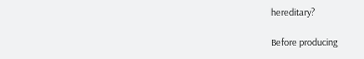hereditary?

Before producing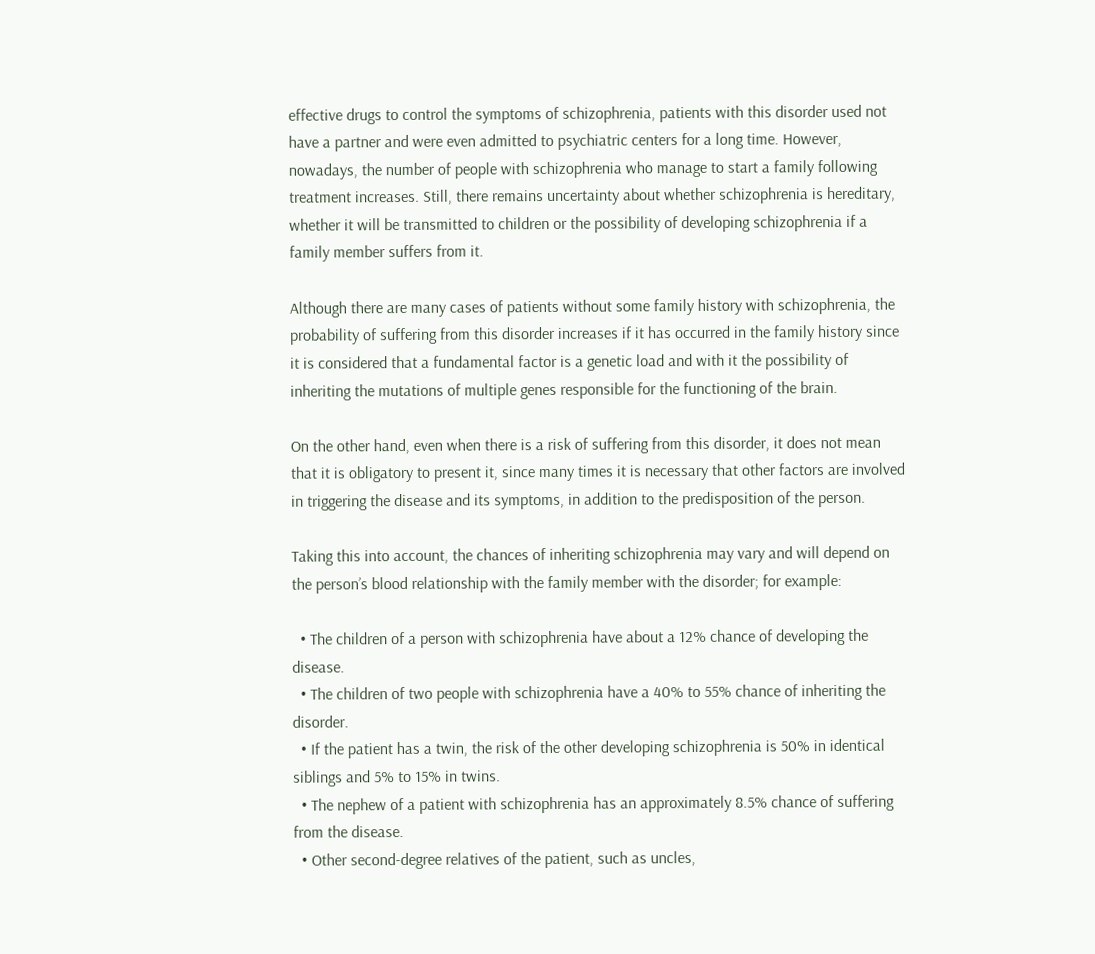effective drugs to control the symptoms of schizophrenia, patients with this disorder used not have a partner and were even admitted to psychiatric centers for a long time. However, nowadays, the number of people with schizophrenia who manage to start a family following treatment increases. Still, there remains uncertainty about whether schizophrenia is hereditary, whether it will be transmitted to children or the possibility of developing schizophrenia if a family member suffers from it.

Although there are many cases of patients without some family history with schizophrenia, the probability of suffering from this disorder increases if it has occurred in the family history since it is considered that a fundamental factor is a genetic load and with it the possibility of inheriting the mutations of multiple genes responsible for the functioning of the brain.

On the other hand, even when there is a risk of suffering from this disorder, it does not mean that it is obligatory to present it, since many times it is necessary that other factors are involved in triggering the disease and its symptoms, in addition to the predisposition of the person.

Taking this into account, the chances of inheriting schizophrenia may vary and will depend on the person’s blood relationship with the family member with the disorder; for example:

  • The children of a person with schizophrenia have about a 12% chance of developing the disease.
  • The children of two people with schizophrenia have a 40% to 55% chance of inheriting the disorder.
  • If the patient has a twin, the risk of the other developing schizophrenia is 50% in identical siblings and 5% to 15% in twins.
  • The nephew of a patient with schizophrenia has an approximately 8.5% chance of suffering from the disease.
  • Other second-degree relatives of the patient, such as uncles,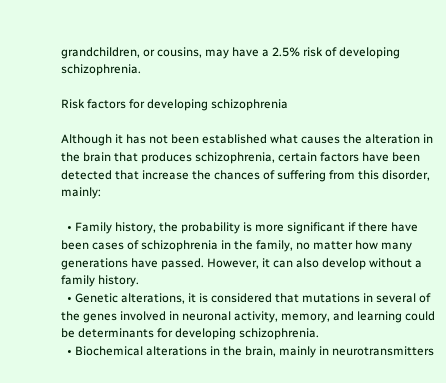grandchildren, or cousins, may have a 2.5% risk of developing schizophrenia.

Risk factors for developing schizophrenia

Although it has not been established what causes the alteration in the brain that produces schizophrenia, certain factors have been detected that increase the chances of suffering from this disorder, mainly:

  • Family history, the probability is more significant if there have been cases of schizophrenia in the family, no matter how many generations have passed. However, it can also develop without a family history.
  • Genetic alterations, it is considered that mutations in several of the genes involved in neuronal activity, memory, and learning could be determinants for developing schizophrenia.
  • Biochemical alterations in the brain, mainly in neurotransmitters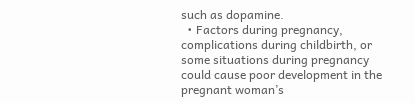such as dopamine.
  • Factors during pregnancy, complications during childbirth, or some situations during pregnancy could cause poor development in the pregnant woman’s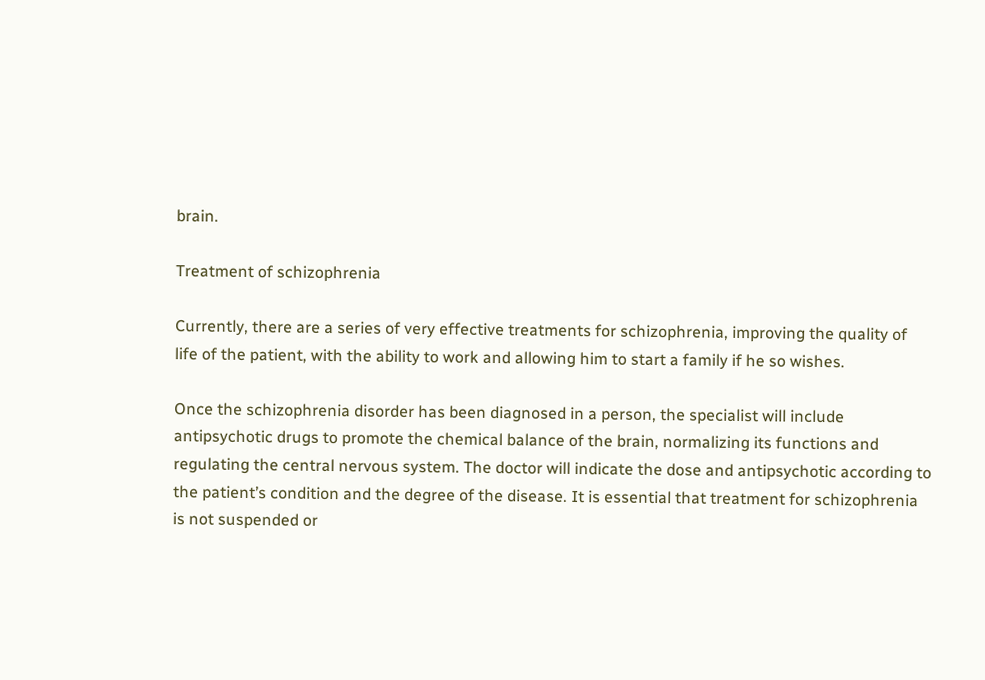brain.

Treatment of schizophrenia

Currently, there are a series of very effective treatments for schizophrenia, improving the quality of life of the patient, with the ability to work and allowing him to start a family if he so wishes.

Once the schizophrenia disorder has been diagnosed in a person, the specialist will include antipsychotic drugs to promote the chemical balance of the brain, normalizing its functions and regulating the central nervous system. The doctor will indicate the dose and antipsychotic according to the patient’s condition and the degree of the disease. It is essential that treatment for schizophrenia is not suspended or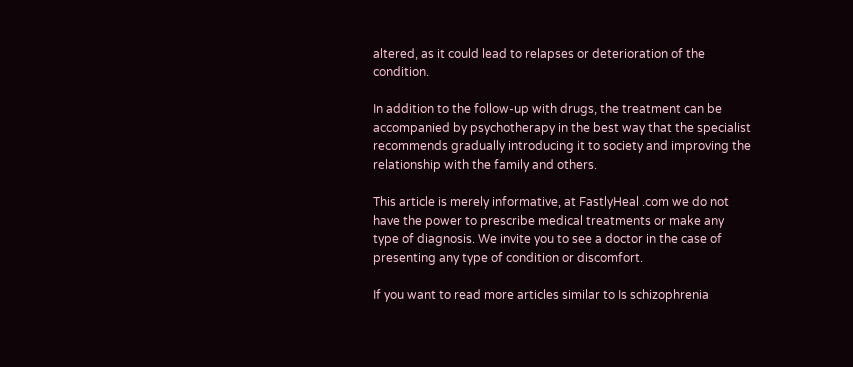altered, as it could lead to relapses or deterioration of the condition.

In addition to the follow-up with drugs, the treatment can be accompanied by psychotherapy in the best way that the specialist recommends gradually introducing it to society and improving the relationship with the family and others.

This article is merely informative, at FastlyHeal .com we do not have the power to prescribe medical treatments or make any type of diagnosis. We invite you to see a doctor in the case of presenting any type of condition or discomfort.

If you want to read more articles similar to Is schizophrenia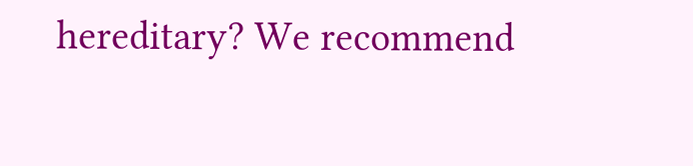hereditary? We recommend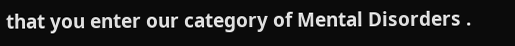that you enter our category of Mental Disorders .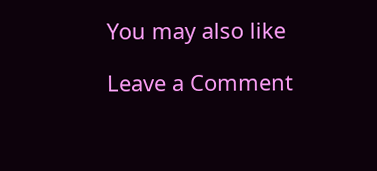You may also like

Leave a Comment